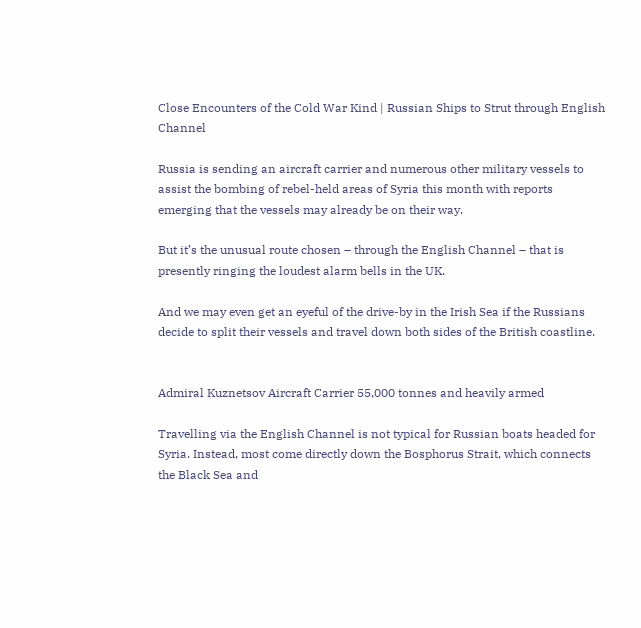Close Encounters of the Cold War Kind | Russian Ships to Strut through English Channel

Russia is sending an aircraft carrier and numerous other military vessels to assist the bombing of rebel-held areas of Syria this month with reports emerging that the vessels may already be on their way.

But it’s the unusual route chosen – through the English Channel – that is presently ringing the loudest alarm bells in the UK.

And we may even get an eyeful of the drive-by in the Irish Sea if the Russians decide to split their vessels and travel down both sides of the British coastline.


Admiral Kuznetsov Aircraft Carrier 55,000 tonnes and heavily armed

Travelling via the English Channel is not typical for Russian boats headed for Syria. Instead, most come directly down the Bosphorus Strait, which connects the Black Sea and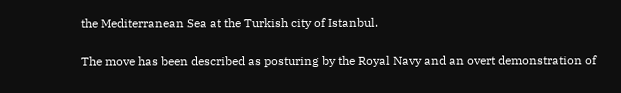the Mediterranean Sea at the Turkish city of Istanbul.

The move has been described as posturing by the Royal Navy and an overt demonstration of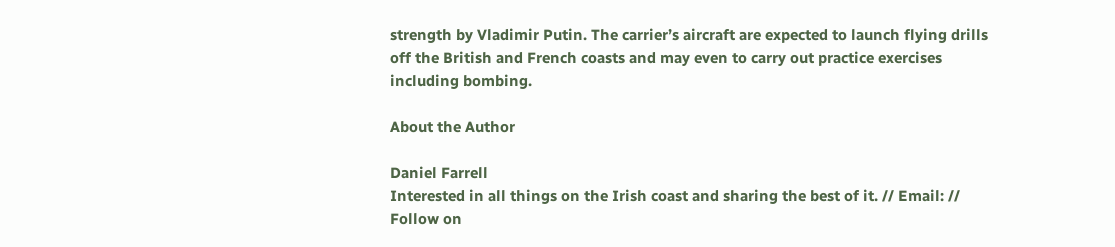strength by Vladimir Putin. The carrier’s aircraft are expected to launch flying drills off the British and French coasts and may even to carry out practice exercises including bombing.

About the Author

Daniel Farrell
Interested in all things on the Irish coast and sharing the best of it. // Email: // Follow on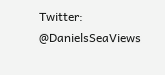Twitter: @DanielsSeaViews